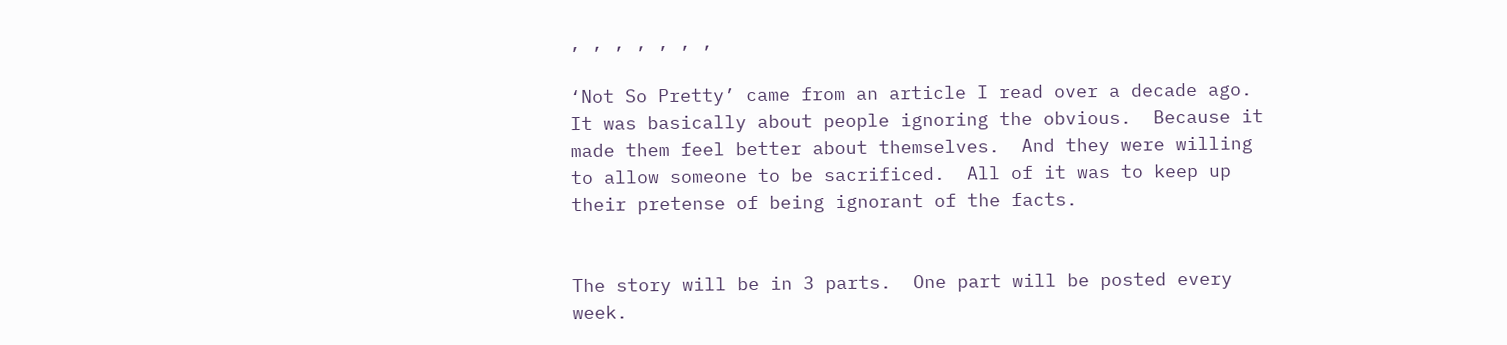, , , , , , ,

‘Not So Pretty’ came from an article I read over a decade ago.  It was basically about people ignoring the obvious.  Because it made them feel better about themselves.  And they were willing to allow someone to be sacrificed.  All of it was to keep up their pretense of being ignorant of the facts.


The story will be in 3 parts.  One part will be posted every week.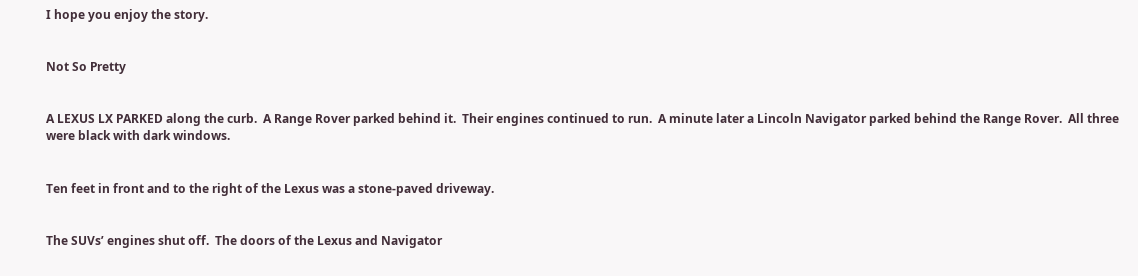I hope you enjoy the story.


Not So Pretty


A LEXUS LX PARKED along the curb.  A Range Rover parked behind it.  Their engines continued to run.  A minute later a Lincoln Navigator parked behind the Range Rover.  All three were black with dark windows.


Ten feet in front and to the right of the Lexus was a stone-paved driveway.


The SUVs’ engines shut off.  The doors of the Lexus and Navigator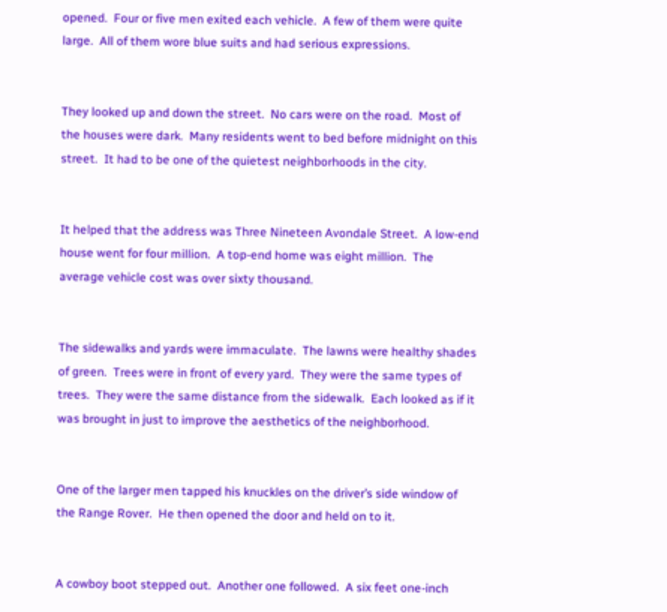opened.  Four or five men exited each vehicle.  A few of them were quite large.  All of them wore blue suits and had serious expressions.


They looked up and down the street.  No cars were on the road.  Most of the houses were dark.  Many residents went to bed before midnight on this street.  It had to be one of the quietest neighborhoods in the city.


It helped that the address was Three Nineteen Avondale Street.  A low-end house went for four million.  A top-end home was eight million.  The average vehicle cost was over sixty thousand.


The sidewalks and yards were immaculate.  The lawns were healthy shades of green.  Trees were in front of every yard.  They were the same types of trees.  They were the same distance from the sidewalk.  Each looked as if it was brought in just to improve the aesthetics of the neighborhood.


One of the larger men tapped his knuckles on the driver’s side window of the Range Rover.  He then opened the door and held on to it.


A cowboy boot stepped out.  Another one followed.  A six feet one-inch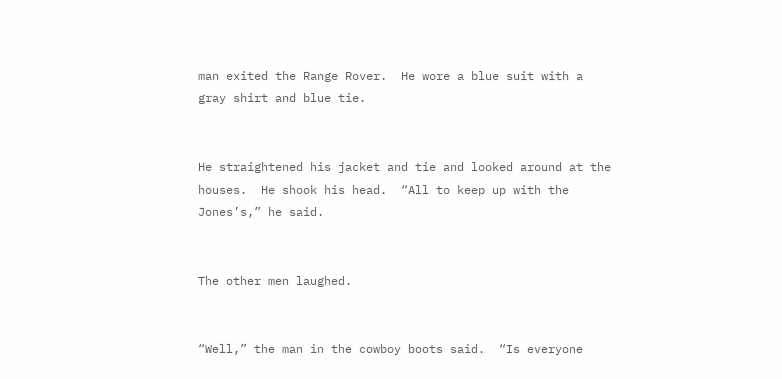man exited the Range Rover.  He wore a blue suit with a gray shirt and blue tie.


He straightened his jacket and tie and looked around at the houses.  He shook his head.  “All to keep up with the Jones’s,” he said.


The other men laughed.


“Well,” the man in the cowboy boots said.  “Is everyone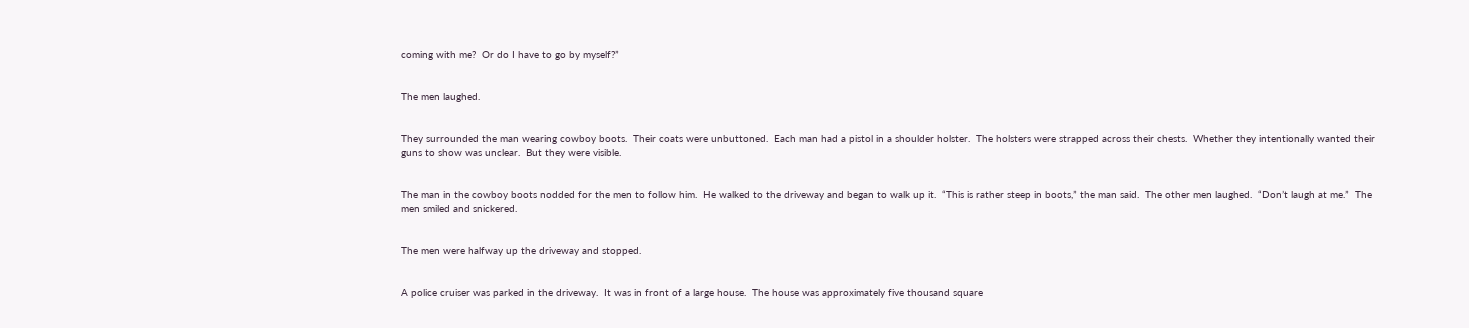coming with me?  Or do I have to go by myself?”


The men laughed.


They surrounded the man wearing cowboy boots.  Their coats were unbuttoned.  Each man had a pistol in a shoulder holster.  The holsters were strapped across their chests.  Whether they intentionally wanted their guns to show was unclear.  But they were visible.


The man in the cowboy boots nodded for the men to follow him.  He walked to the driveway and began to walk up it.  “This is rather steep in boots,” the man said.  The other men laughed.  “Don’t laugh at me.”  The men smiled and snickered.


The men were halfway up the driveway and stopped.


A police cruiser was parked in the driveway.  It was in front of a large house.  The house was approximately five thousand square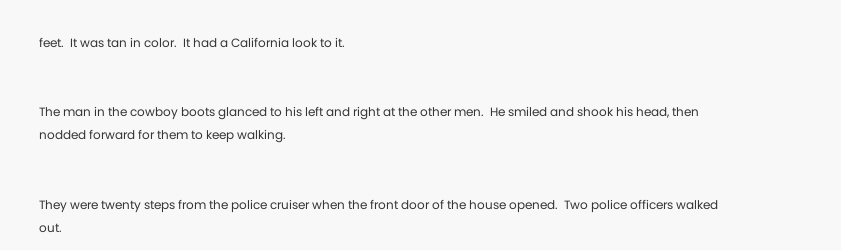feet.  It was tan in color.  It had a California look to it.


The man in the cowboy boots glanced to his left and right at the other men.  He smiled and shook his head, then nodded forward for them to keep walking.


They were twenty steps from the police cruiser when the front door of the house opened.  Two police officers walked out.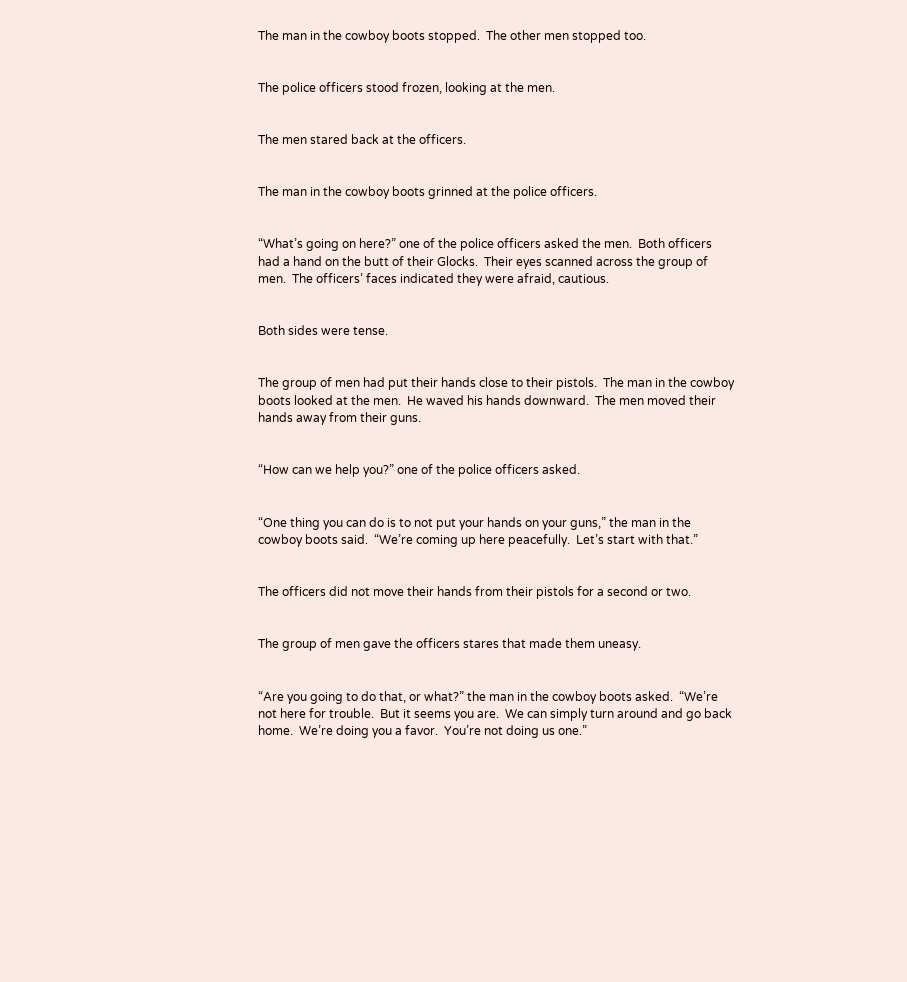The man in the cowboy boots stopped.  The other men stopped too.


The police officers stood frozen, looking at the men.


The men stared back at the officers.


The man in the cowboy boots grinned at the police officers.


“What’s going on here?” one of the police officers asked the men.  Both officers had a hand on the butt of their Glocks.  Their eyes scanned across the group of men.  The officers’ faces indicated they were afraid, cautious.


Both sides were tense.


The group of men had put their hands close to their pistols.  The man in the cowboy boots looked at the men.  He waved his hands downward.  The men moved their hands away from their guns.


“How can we help you?” one of the police officers asked.


“One thing you can do is to not put your hands on your guns,” the man in the cowboy boots said.  “We’re coming up here peacefully.  Let’s start with that.”


The officers did not move their hands from their pistols for a second or two.


The group of men gave the officers stares that made them uneasy.


“Are you going to do that, or what?” the man in the cowboy boots asked.  “We’re not here for trouble.  But it seems you are.  We can simply turn around and go back home.  We’re doing you a favor.  You’re not doing us one.”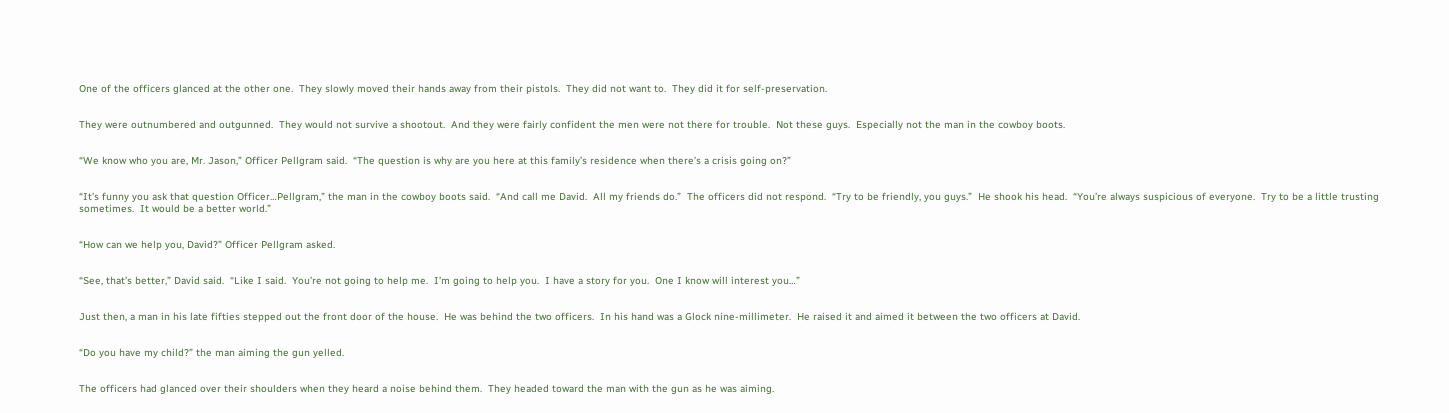One of the officers glanced at the other one.  They slowly moved their hands away from their pistols.  They did not want to.  They did it for self-preservation.


They were outnumbered and outgunned.  They would not survive a shootout.  And they were fairly confident the men were not there for trouble.  Not these guys.  Especially not the man in the cowboy boots.


“We know who you are, Mr. Jason,” Officer Pellgram said.  “The question is why are you here at this family’s residence when there’s a crisis going on?”


“It’s funny you ask that question Officer…Pellgram,” the man in the cowboy boots said.  “And call me David.  All my friends do.”  The officers did not respond.  “Try to be friendly, you guys.”  He shook his head.  “You’re always suspicious of everyone.  Try to be a little trusting sometimes.  It would be a better world.”


“How can we help you, David?” Officer Pellgram asked.


“See, that’s better,” David said.  “Like I said.  You’re not going to help me.  I’m going to help you.  I have a story for you.  One I know will interest you…”


Just then, a man in his late fifties stepped out the front door of the house.  He was behind the two officers.  In his hand was a Glock nine-millimeter.  He raised it and aimed it between the two officers at David.


“Do you have my child?” the man aiming the gun yelled.


The officers had glanced over their shoulders when they heard a noise behind them.  They headed toward the man with the gun as he was aiming.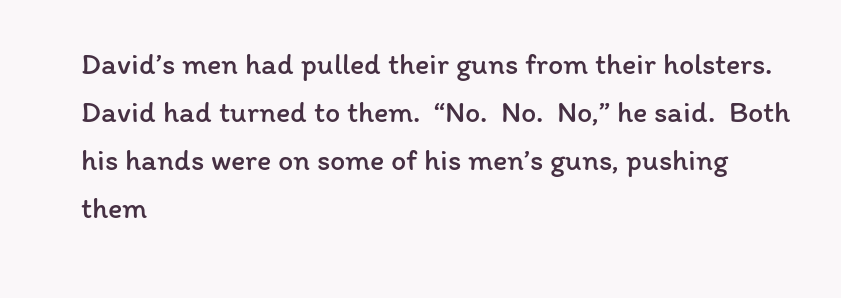David’s men had pulled their guns from their holsters.  David had turned to them.  “No.  No.  No,” he said.  Both his hands were on some of his men’s guns, pushing them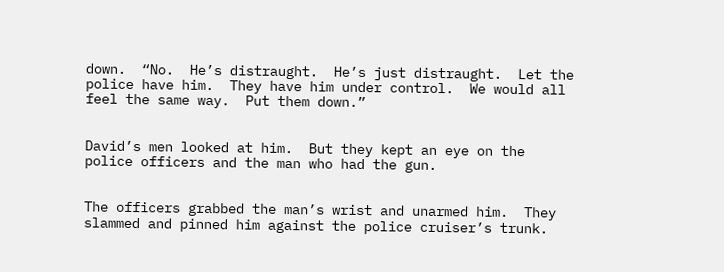down.  “No.  He’s distraught.  He’s just distraught.  Let the police have him.  They have him under control.  We would all feel the same way.  Put them down.”


David’s men looked at him.  But they kept an eye on the police officers and the man who had the gun.


The officers grabbed the man’s wrist and unarmed him.  They slammed and pinned him against the police cruiser’s trunk.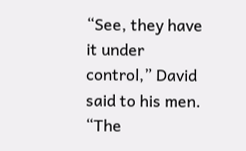“See, they have it under control,” David said to his men.  “The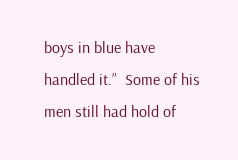boys in blue have handled it.”  Some of his men still had hold of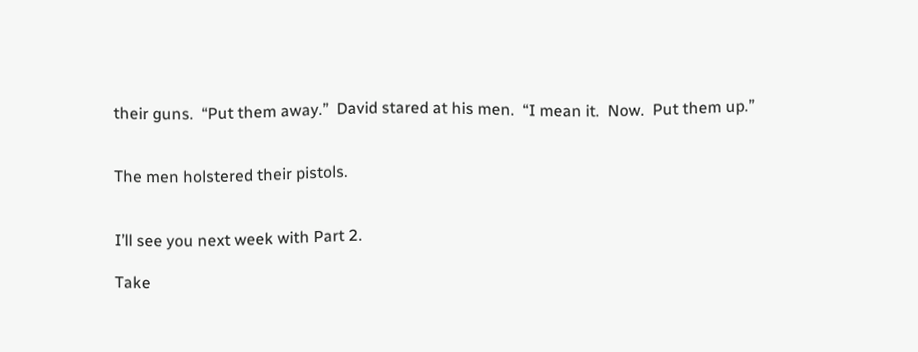their guns.  “Put them away.”  David stared at his men.  “I mean it.  Now.  Put them up.”


The men holstered their pistols.


I’ll see you next week with Part 2.

Take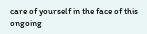care of yourself in the face of this ongoing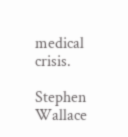medical crisis.

Stephen Wallace